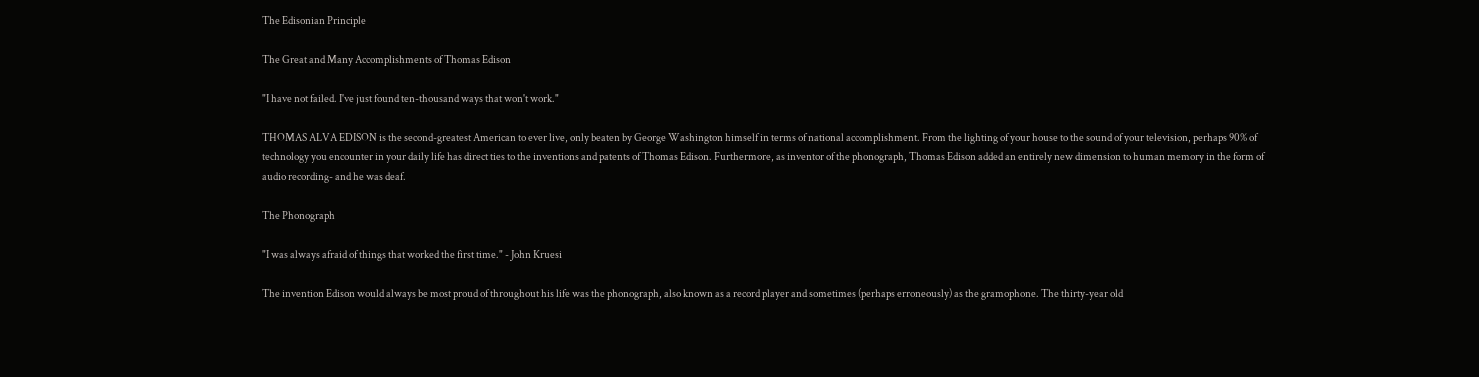The Edisonian Principle

The Great and Many Accomplishments of Thomas Edison

"I have not failed. I've just found ten-thousand ways that won't work."

THOMAS ALVA EDISON is the second-greatest American to ever live, only beaten by George Washington himself in terms of national accomplishment. From the lighting of your house to the sound of your television, perhaps 90% of technology you encounter in your daily life has direct ties to the inventions and patents of Thomas Edison. Furthermore, as inventor of the phonograph, Thomas Edison added an entirely new dimension to human memory in the form of audio recording- and he was deaf.

The Phonograph

"I was always afraid of things that worked the first time." - John Kruesi

The invention Edison would always be most proud of throughout his life was the phonograph, also known as a record player and sometimes (perhaps erroneously) as the gramophone. The thirty-year old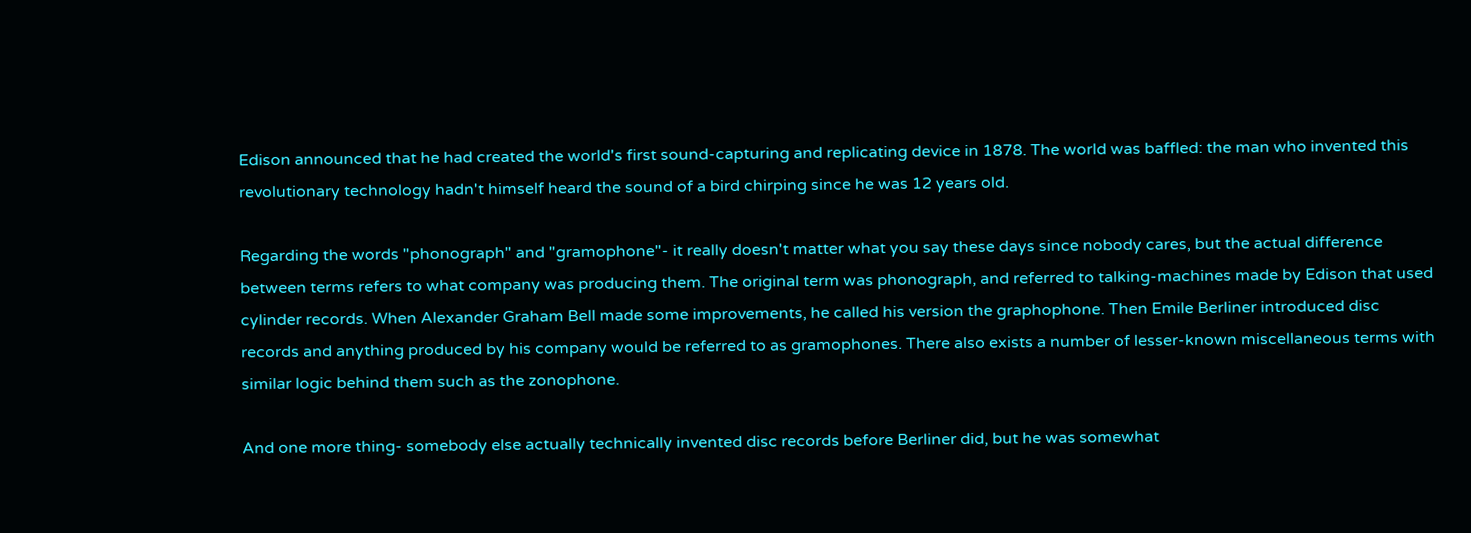Edison announced that he had created the world's first sound-capturing and replicating device in 1878. The world was baffled: the man who invented this revolutionary technology hadn't himself heard the sound of a bird chirping since he was 12 years old.

Regarding the words "phonograph" and "gramophone"- it really doesn't matter what you say these days since nobody cares, but the actual difference between terms refers to what company was producing them. The original term was phonograph, and referred to talking-machines made by Edison that used cylinder records. When Alexander Graham Bell made some improvements, he called his version the graphophone. Then Emile Berliner introduced disc records and anything produced by his company would be referred to as gramophones. There also exists a number of lesser-known miscellaneous terms with similar logic behind them such as the zonophone.

And one more thing- somebody else actually technically invented disc records before Berliner did, but he was somewhat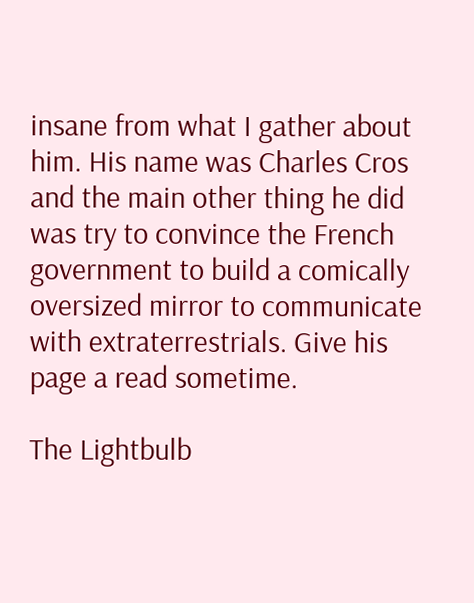insane from what I gather about him. His name was Charles Cros and the main other thing he did was try to convince the French government to build a comically oversized mirror to communicate with extraterrestrials. Give his page a read sometime.

The Lightbulb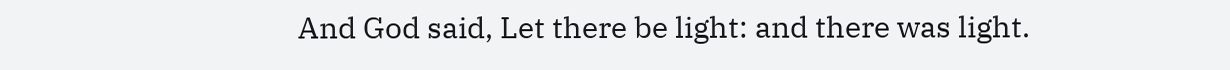And God said, Let there be light: and there was light.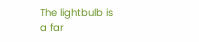The lightbulb is a far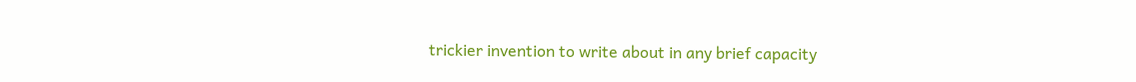trickier invention to write about in any brief capacity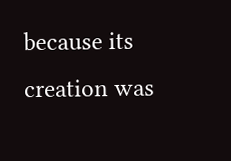because its creation was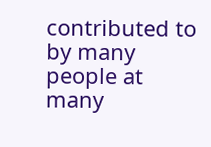contributed to by many people at many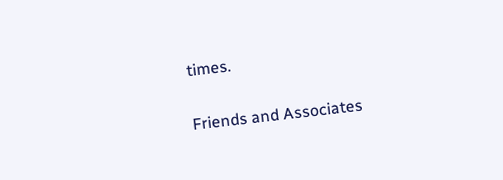times.

Friends and Associates